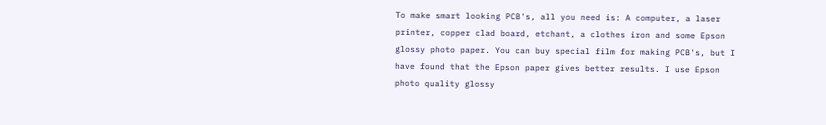To make smart looking PCB's, all you need is: A computer, a laser printer, copper clad board, etchant, a clothes iron and some Epson glossy photo paper. You can buy special film for making PCB's, but I have found that the Epson paper gives better results. I use Epson photo quality glossy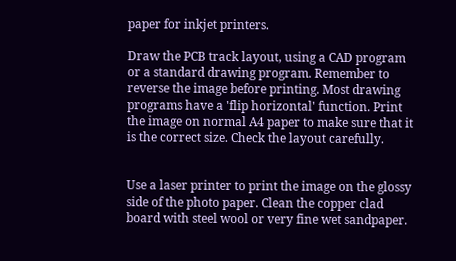paper for inkjet printers.

Draw the PCB track layout, using a CAD program or a standard drawing program. Remember to reverse the image before printing. Most drawing programs have a 'flip horizontal' function. Print the image on normal A4 paper to make sure that it is the correct size. Check the layout carefully.


Use a laser printer to print the image on the glossy side of the photo paper. Clean the copper clad board with steel wool or very fine wet sandpaper.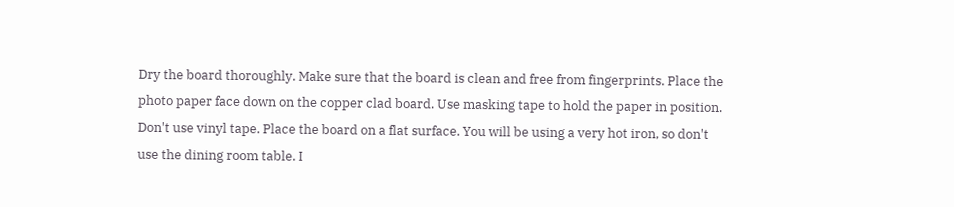Dry the board thoroughly. Make sure that the board is clean and free from fingerprints. Place the photo paper face down on the copper clad board. Use masking tape to hold the paper in position. Don't use vinyl tape. Place the board on a flat surface. You will be using a very hot iron, so don't use the dining room table. I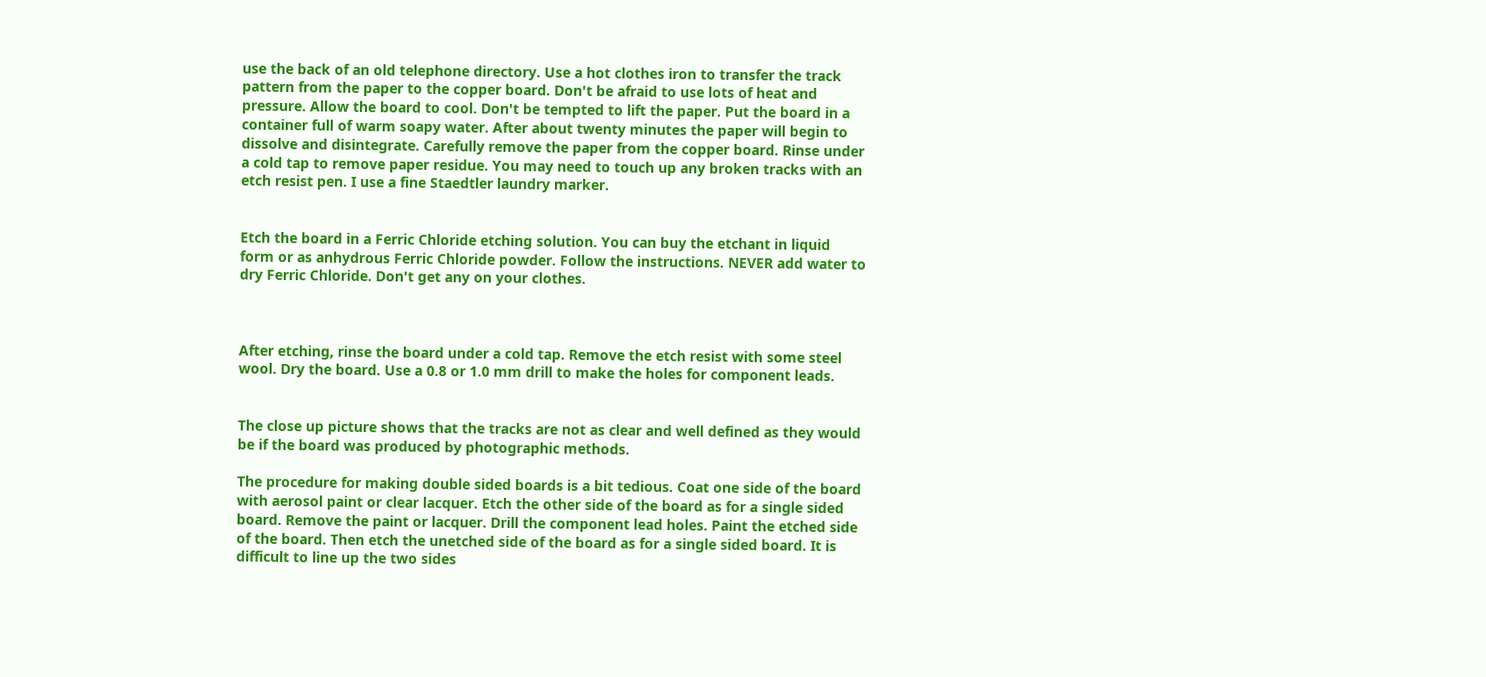use the back of an old telephone directory. Use a hot clothes iron to transfer the track pattern from the paper to the copper board. Don't be afraid to use lots of heat and pressure. Allow the board to cool. Don't be tempted to lift the paper. Put the board in a container full of warm soapy water. After about twenty minutes the paper will begin to dissolve and disintegrate. Carefully remove the paper from the copper board. Rinse under a cold tap to remove paper residue. You may need to touch up any broken tracks with an etch resist pen. I use a fine Staedtler laundry marker.


Etch the board in a Ferric Chloride etching solution. You can buy the etchant in liquid form or as anhydrous Ferric Chloride powder. Follow the instructions. NEVER add water to dry Ferric Chloride. Don't get any on your clothes.



After etching, rinse the board under a cold tap. Remove the etch resist with some steel wool. Dry the board. Use a 0.8 or 1.0 mm drill to make the holes for component leads.


The close up picture shows that the tracks are not as clear and well defined as they would be if the board was produced by photographic methods.

The procedure for making double sided boards is a bit tedious. Coat one side of the board with aerosol paint or clear lacquer. Etch the other side of the board as for a single sided board. Remove the paint or lacquer. Drill the component lead holes. Paint the etched side of the board. Then etch the unetched side of the board as for a single sided board. It is difficult to line up the two sides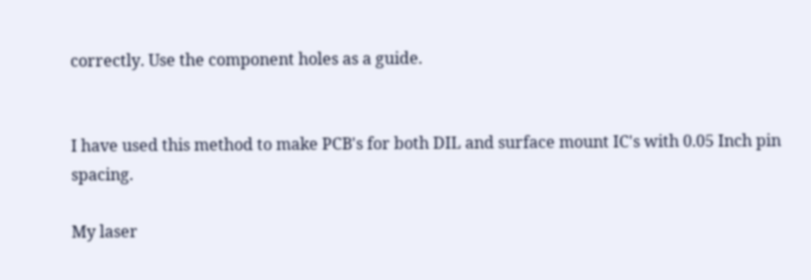correctly. Use the component holes as a guide.


I have used this method to make PCB's for both DIL and surface mount IC's with 0.05 Inch pin spacing.

My laser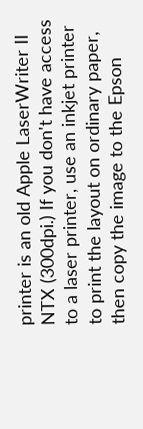printer is an old Apple LaserWriter II NTX (300dpi.) If you don't have access to a laser printer, use an inkjet printer to print the layout on ordinary paper, then copy the image to the Epson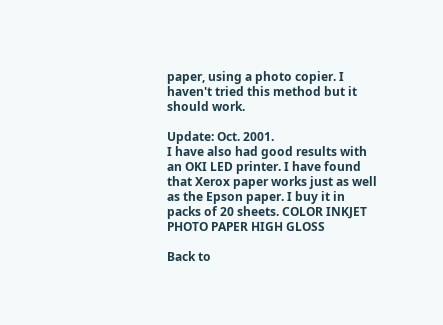paper, using a photo copier. I haven't tried this method but it should work.

Update: Oct. 2001.
I have also had good results with an OKI LED printer. I have found that Xerox paper works just as well as the Epson paper. I buy it in packs of 20 sheets. COLOR INKJET PHOTO PAPER HIGH GLOSS

Back to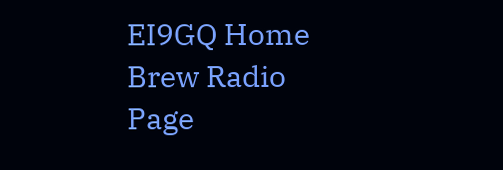EI9GQ Home Brew Radio Page